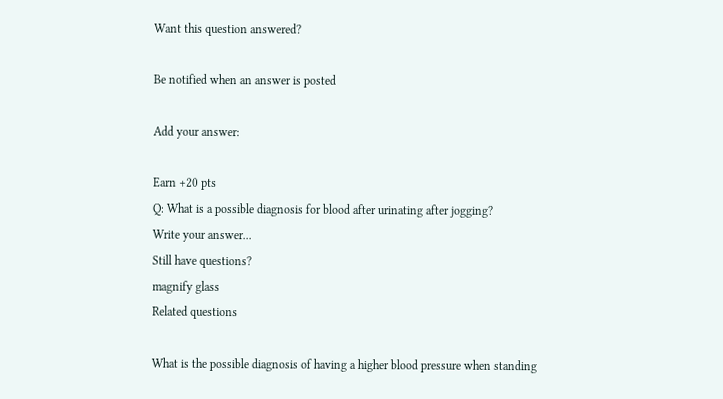Want this question answered?

Be notified when an answer is posted

Add your answer:

Earn +20 pts
Q: What is a possible diagnosis for blood after urinating after jogging?
Write your answer...
Still have questions?
magnify glass
Related questions

What is the possible diagnosis of having a higher blood pressure when standing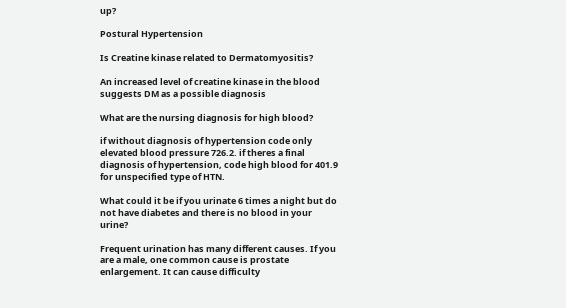up?

Postural Hypertension

Is Creatine kinase related to Dermatomyositis?

An increased level of creatine kinase in the blood suggests DM as a possible diagnosis

What are the nursing diagnosis for high blood?

if without diagnosis of hypertension code only elevated blood pressure 726.2. if theres a final diagnosis of hypertension, code high blood for 401.9 for unspecified type of HTN.

What could it be if you urinate 6 times a night but do not have diabetes and there is no blood in your urine?

Frequent urination has many different causes. If you are a male, one common cause is prostate enlargement. It can cause difficulty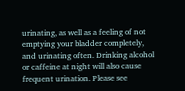urinating, as well as a feeling of not emptying your bladder completely, and urinating often. Drinking alcohol or caffeine at night will also cause frequent urination. Please see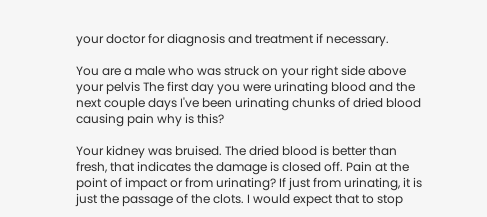your doctor for diagnosis and treatment if necessary.

You are a male who was struck on your right side above your pelvis The first day you were urinating blood and the next couple days I've been urinating chunks of dried blood causing pain why is this?

Your kidney was bruised. The dried blood is better than fresh, that indicates the damage is closed off. Pain at the point of impact or from urinating? If just from urinating, it is just the passage of the clots. I would expect that to stop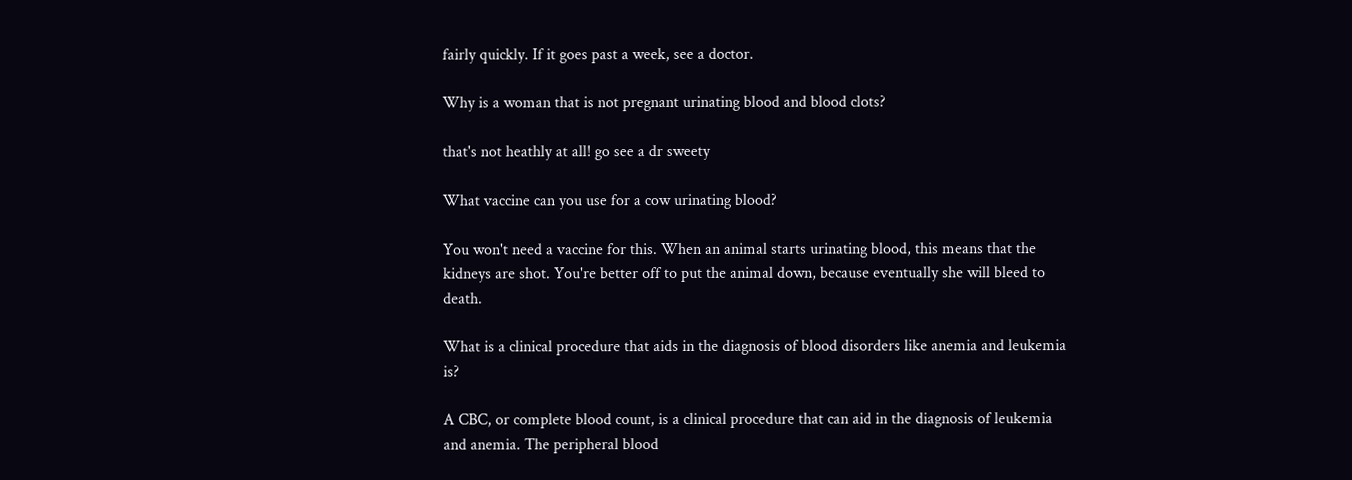fairly quickly. If it goes past a week, see a doctor.

Why is a woman that is not pregnant urinating blood and blood clots?

that's not heathly at all! go see a dr sweety

What vaccine can you use for a cow urinating blood?

You won't need a vaccine for this. When an animal starts urinating blood, this means that the kidneys are shot. You're better off to put the animal down, because eventually she will bleed to death.

What is a clinical procedure that aids in the diagnosis of blood disorders like anemia and leukemia is?

A CBC, or complete blood count, is a clinical procedure that can aid in the diagnosis of leukemia and anemia. The peripheral blood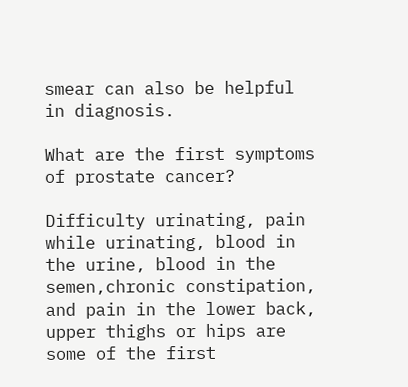smear can also be helpful in diagnosis.

What are the first symptoms of prostate cancer?

Difficulty urinating, pain while urinating, blood in the urine, blood in the semen,chronic constipation, and pain in the lower back, upper thighs or hips are some of the first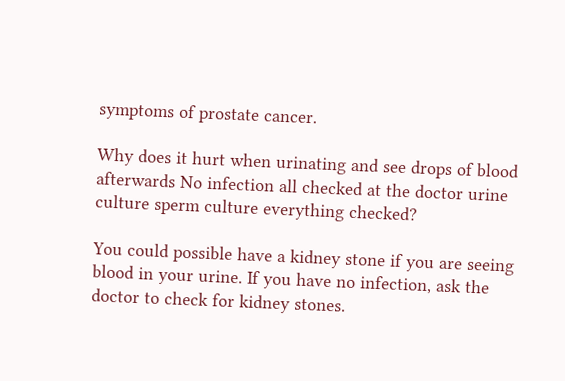symptoms of prostate cancer.

Why does it hurt when urinating and see drops of blood afterwards No infection all checked at the doctor urine culture sperm culture everything checked?

You could possible have a kidney stone if you are seeing blood in your urine. If you have no infection, ask the doctor to check for kidney stones.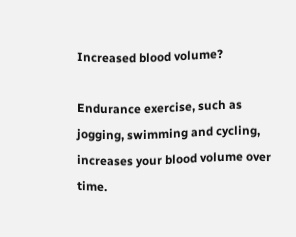Increased blood volume?

Endurance exercise, such as jogging, swimming and cycling, increases your blood volume over time.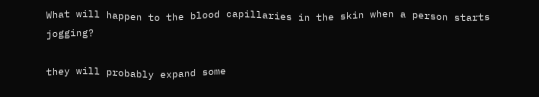What will happen to the blood capillaries in the skin when a person starts jogging?

they will probably expand some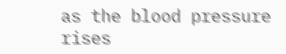as the blood pressure rises